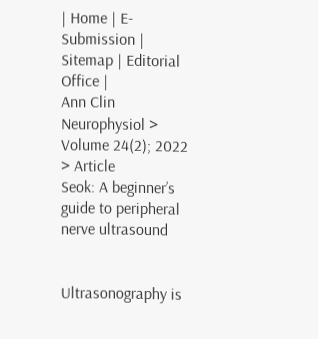| Home | E-Submission | Sitemap | Editorial Office |
Ann Clin Neurophysiol > Volume 24(2); 2022 > Article
Seok: A beginner’s guide to peripheral nerve ultrasound


Ultrasonography is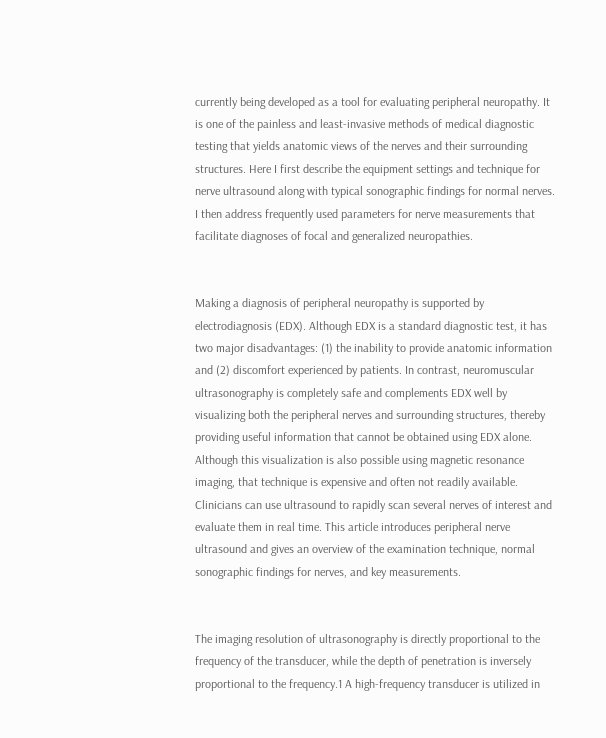currently being developed as a tool for evaluating peripheral neuropathy. It is one of the painless and least-invasive methods of medical diagnostic testing that yields anatomic views of the nerves and their surrounding structures. Here I first describe the equipment settings and technique for nerve ultrasound along with typical sonographic findings for normal nerves. I then address frequently used parameters for nerve measurements that facilitate diagnoses of focal and generalized neuropathies.


Making a diagnosis of peripheral neuropathy is supported by electrodiagnosis (EDX). Although EDX is a standard diagnostic test, it has two major disadvantages: (1) the inability to provide anatomic information and (2) discomfort experienced by patients. In contrast, neuromuscular ultrasonography is completely safe and complements EDX well by visualizing both the peripheral nerves and surrounding structures, thereby providing useful information that cannot be obtained using EDX alone. Although this visualization is also possible using magnetic resonance imaging, that technique is expensive and often not readily available. Clinicians can use ultrasound to rapidly scan several nerves of interest and evaluate them in real time. This article introduces peripheral nerve ultrasound and gives an overview of the examination technique, normal sonographic findings for nerves, and key measurements.


The imaging resolution of ultrasonography is directly proportional to the frequency of the transducer, while the depth of penetration is inversely proportional to the frequency.1 A high-frequency transducer is utilized in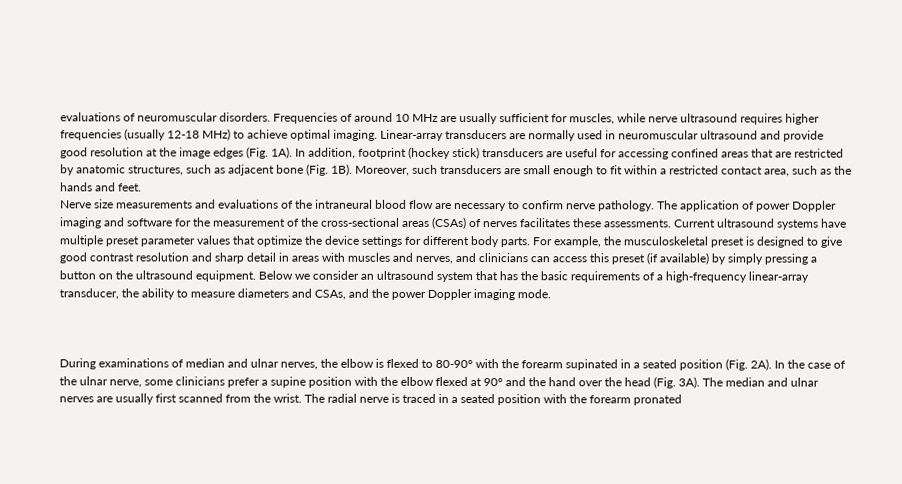evaluations of neuromuscular disorders. Frequencies of around 10 MHz are usually sufficient for muscles, while nerve ultrasound requires higher frequencies (usually 12-18 MHz) to achieve optimal imaging. Linear-array transducers are normally used in neuromuscular ultrasound and provide good resolution at the image edges (Fig. 1A). In addition, footprint (hockey stick) transducers are useful for accessing confined areas that are restricted by anatomic structures, such as adjacent bone (Fig. 1B). Moreover, such transducers are small enough to fit within a restricted contact area, such as the hands and feet.
Nerve size measurements and evaluations of the intraneural blood flow are necessary to confirm nerve pathology. The application of power Doppler imaging and software for the measurement of the cross-sectional areas (CSAs) of nerves facilitates these assessments. Current ultrasound systems have multiple preset parameter values that optimize the device settings for different body parts. For example, the musculoskeletal preset is designed to give good contrast resolution and sharp detail in areas with muscles and nerves, and clinicians can access this preset (if available) by simply pressing a button on the ultrasound equipment. Below we consider an ultrasound system that has the basic requirements of a high-frequency linear-array transducer, the ability to measure diameters and CSAs, and the power Doppler imaging mode.



During examinations of median and ulnar nerves, the elbow is flexed to 80-90° with the forearm supinated in a seated position (Fig. 2A). In the case of the ulnar nerve, some clinicians prefer a supine position with the elbow flexed at 90° and the hand over the head (Fig. 3A). The median and ulnar nerves are usually first scanned from the wrist. The radial nerve is traced in a seated position with the forearm pronated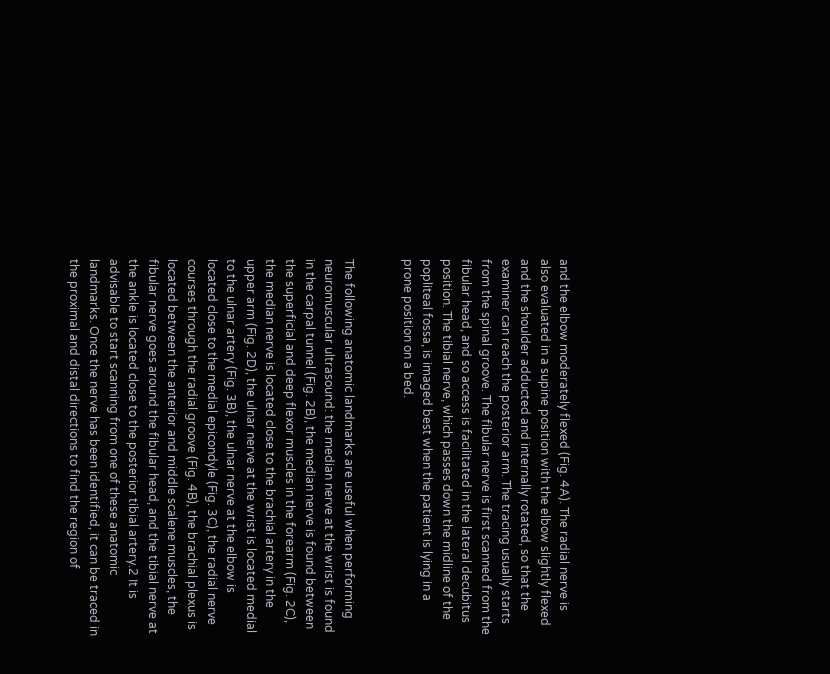and the elbow moderately flexed (Fig. 4A). The radial nerve is also evaluated in a supine position with the elbow slightly flexed and the shoulder adducted and internally rotated, so that the examiner can reach the posterior arm. The tracing usually starts from the spinal groove. The fibular nerve is first scanned from the fibular head, and so access is facilitated in the lateral decubitus position. The tibial nerve, which passes down the midline of the popliteal fossa, is imaged best when the patient is lying in a prone position on a bed.


The following anatomic landmarks are useful when performing neuromuscular ultrasound: the median nerve at the wrist is found in the carpal tunnel (Fig. 2B), the median nerve is found between the superficial and deep flexor muscles in the forearm (Fig. 2C), the median nerve is located close to the brachial artery in the upper arm (Fig. 2D), the ulnar nerve at the wrist is located medial to the ulnar artery (Fig. 3B), the ulnar nerve at the elbow is located close to the medial epicondyle (Fig. 3C), the radial nerve courses through the radial groove (Fig. 4B), the brachial plexus is located between the anterior and middle scalene muscles, the fibular nerve goes around the fibular head, and the tibial nerve at the ankle is located close to the posterior tibial artery.2 It is advisable to start scanning from one of these anatomic landmarks. Once the nerve has been identified, it can be traced in the proximal and distal directions to find the region of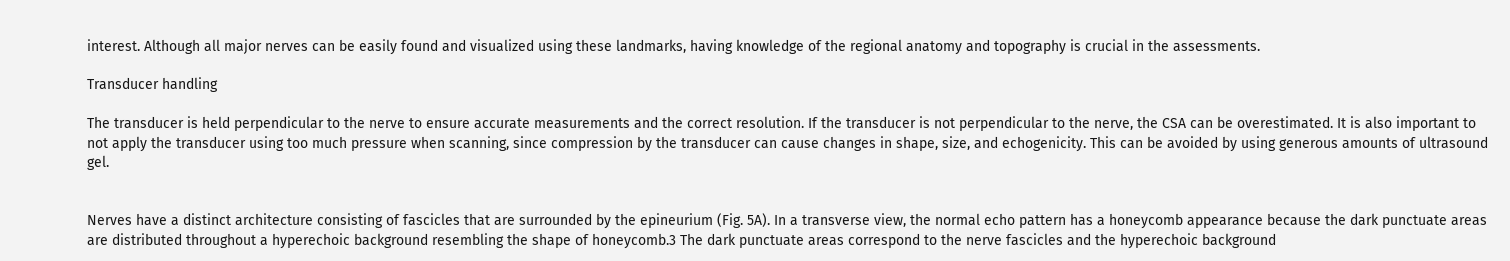interest. Although all major nerves can be easily found and visualized using these landmarks, having knowledge of the regional anatomy and topography is crucial in the assessments.

Transducer handling

The transducer is held perpendicular to the nerve to ensure accurate measurements and the correct resolution. If the transducer is not perpendicular to the nerve, the CSA can be overestimated. It is also important to not apply the transducer using too much pressure when scanning, since compression by the transducer can cause changes in shape, size, and echogenicity. This can be avoided by using generous amounts of ultrasound gel.


Nerves have a distinct architecture consisting of fascicles that are surrounded by the epineurium (Fig. 5A). In a transverse view, the normal echo pattern has a honeycomb appearance because the dark punctuate areas are distributed throughout a hyperechoic background resembling the shape of honeycomb.3 The dark punctuate areas correspond to the nerve fascicles and the hyperechoic background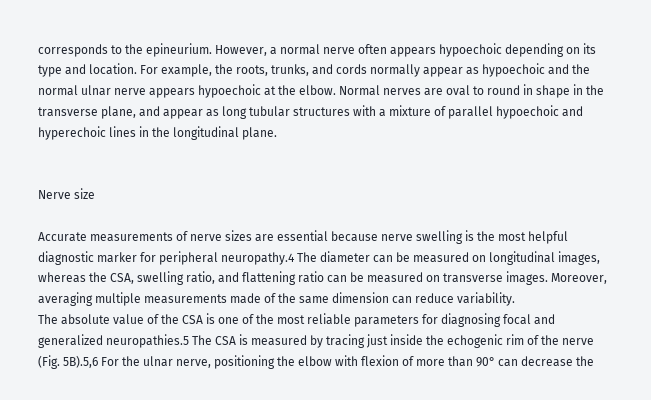corresponds to the epineurium. However, a normal nerve often appears hypoechoic depending on its type and location. For example, the roots, trunks, and cords normally appear as hypoechoic and the normal ulnar nerve appears hypoechoic at the elbow. Normal nerves are oval to round in shape in the transverse plane, and appear as long tubular structures with a mixture of parallel hypoechoic and hyperechoic lines in the longitudinal plane.


Nerve size

Accurate measurements of nerve sizes are essential because nerve swelling is the most helpful diagnostic marker for peripheral neuropathy.4 The diameter can be measured on longitudinal images, whereas the CSA, swelling ratio, and flattening ratio can be measured on transverse images. Moreover, averaging multiple measurements made of the same dimension can reduce variability.
The absolute value of the CSA is one of the most reliable parameters for diagnosing focal and generalized neuropathies.5 The CSA is measured by tracing just inside the echogenic rim of the nerve (Fig. 5B).5,6 For the ulnar nerve, positioning the elbow with flexion of more than 90° can decrease the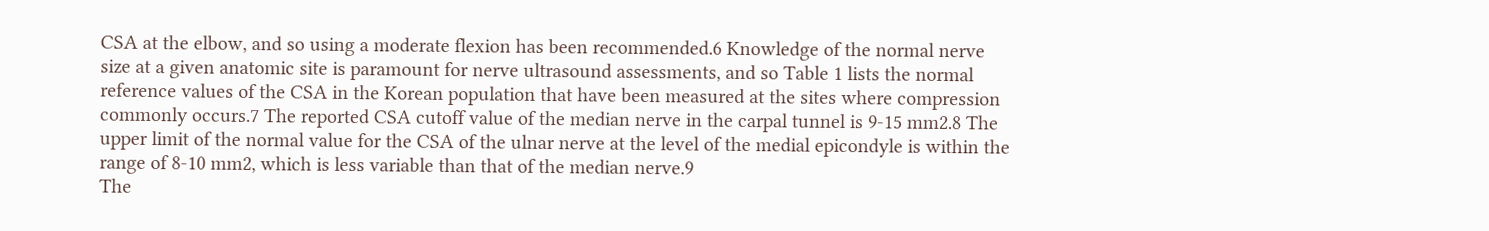CSA at the elbow, and so using a moderate flexion has been recommended.6 Knowledge of the normal nerve size at a given anatomic site is paramount for nerve ultrasound assessments, and so Table 1 lists the normal reference values of the CSA in the Korean population that have been measured at the sites where compression commonly occurs.7 The reported CSA cutoff value of the median nerve in the carpal tunnel is 9-15 mm2.8 The upper limit of the normal value for the CSA of the ulnar nerve at the level of the medial epicondyle is within the range of 8-10 mm2, which is less variable than that of the median nerve.9
The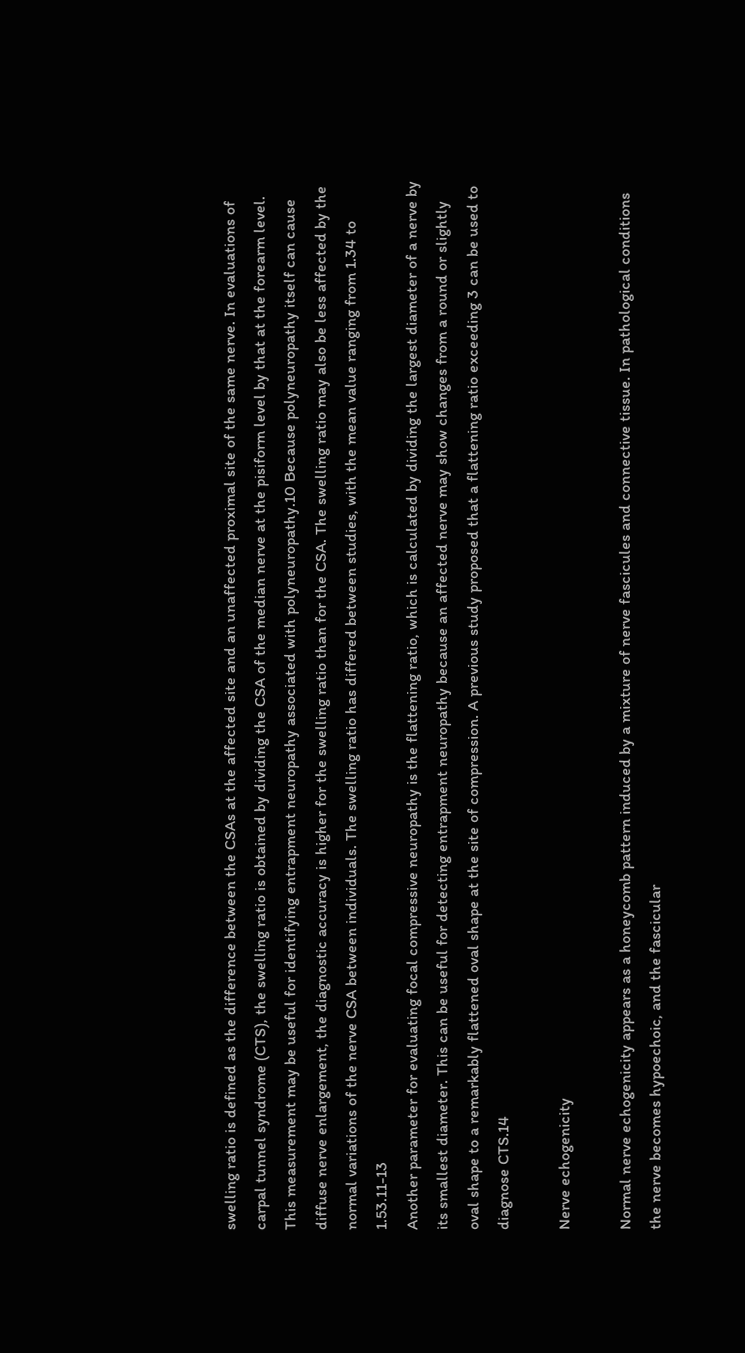swelling ratio is defined as the difference between the CSAs at the affected site and an unaffected proximal site of the same nerve. In evaluations of carpal tunnel syndrome (CTS), the swelling ratio is obtained by dividing the CSA of the median nerve at the pisiform level by that at the forearm level. This measurement may be useful for identifying entrapment neuropathy associated with polyneuropathy.10 Because polyneuropathy itself can cause diffuse nerve enlargement, the diagnostic accuracy is higher for the swelling ratio than for the CSA. The swelling ratio may also be less affected by the normal variations of the nerve CSA between individuals. The swelling ratio has differed between studies, with the mean value ranging from 1.34 to 1.53.11-13
Another parameter for evaluating focal compressive neuropathy is the flattening ratio, which is calculated by dividing the largest diameter of a nerve by its smallest diameter. This can be useful for detecting entrapment neuropathy because an affected nerve may show changes from a round or slightly oval shape to a remarkably flattened oval shape at the site of compression. A previous study proposed that a flattening ratio exceeding 3 can be used to diagnose CTS.14

Nerve echogenicity

Normal nerve echogenicity appears as a honeycomb pattern induced by a mixture of nerve fascicules and connective tissue. In pathological conditions the nerve becomes hypoechoic, and the fascicular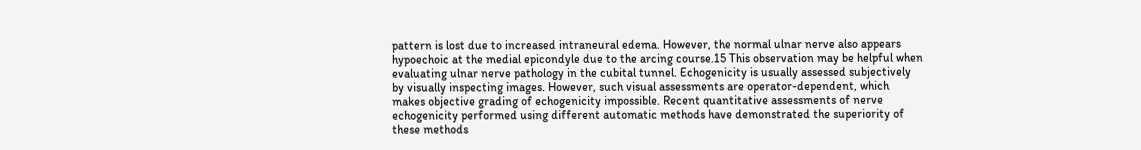pattern is lost due to increased intraneural edema. However, the normal ulnar nerve also appears hypoechoic at the medial epicondyle due to the arcing course.15 This observation may be helpful when evaluating ulnar nerve pathology in the cubital tunnel. Echogenicity is usually assessed subjectively by visually inspecting images. However, such visual assessments are operator-dependent, which makes objective grading of echogenicity impossible. Recent quantitative assessments of nerve echogenicity performed using different automatic methods have demonstrated the superiority of these methods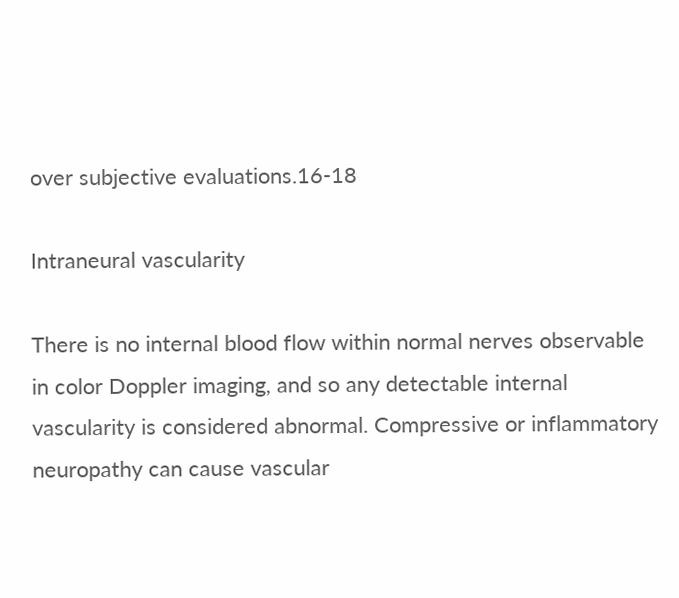over subjective evaluations.16-18

Intraneural vascularity

There is no internal blood flow within normal nerves observable in color Doppler imaging, and so any detectable internal vascularity is considered abnormal. Compressive or inflammatory neuropathy can cause vascular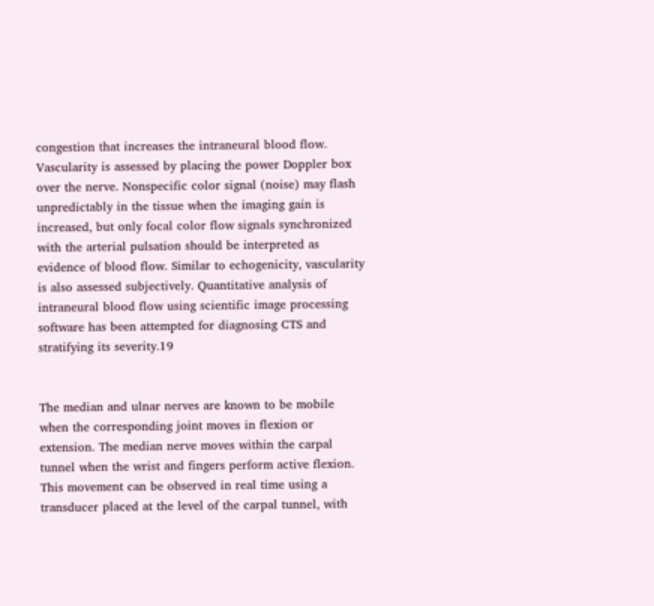congestion that increases the intraneural blood flow. Vascularity is assessed by placing the power Doppler box over the nerve. Nonspecific color signal (noise) may flash unpredictably in the tissue when the imaging gain is increased, but only focal color flow signals synchronized with the arterial pulsation should be interpreted as evidence of blood flow. Similar to echogenicity, vascularity is also assessed subjectively. Quantitative analysis of intraneural blood flow using scientific image processing software has been attempted for diagnosing CTS and stratifying its severity.19


The median and ulnar nerves are known to be mobile when the corresponding joint moves in flexion or extension. The median nerve moves within the carpal tunnel when the wrist and fingers perform active flexion. This movement can be observed in real time using a transducer placed at the level of the carpal tunnel, with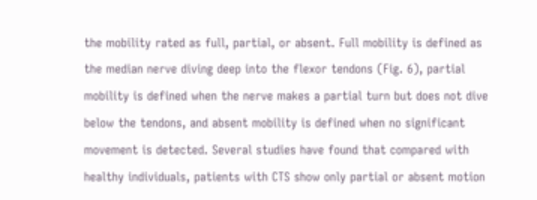the mobility rated as full, partial, or absent. Full mobility is defined as the median nerve diving deep into the flexor tendons (Fig. 6), partial mobility is defined when the nerve makes a partial turn but does not dive below the tendons, and absent mobility is defined when no significant movement is detected. Several studies have found that compared with healthy individuals, patients with CTS show only partial or absent motion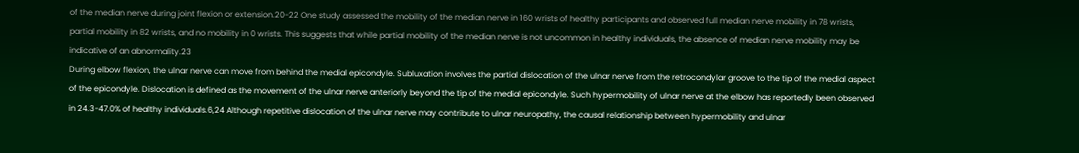of the median nerve during joint flexion or extension.20-22 One study assessed the mobility of the median nerve in 160 wrists of healthy participants and observed full median nerve mobility in 78 wrists, partial mobility in 82 wrists, and no mobility in 0 wrists. This suggests that while partial mobility of the median nerve is not uncommon in healthy individuals, the absence of median nerve mobility may be indicative of an abnormality.23
During elbow flexion, the ulnar nerve can move from behind the medial epicondyle. Subluxation involves the partial dislocation of the ulnar nerve from the retrocondylar groove to the tip of the medial aspect of the epicondyle. Dislocation is defined as the movement of the ulnar nerve anteriorly beyond the tip of the medial epicondyle. Such hypermobility of ulnar nerve at the elbow has reportedly been observed in 24.3-47.0% of healthy individuals.6,24 Although repetitive dislocation of the ulnar nerve may contribute to ulnar neuropathy, the causal relationship between hypermobility and ulnar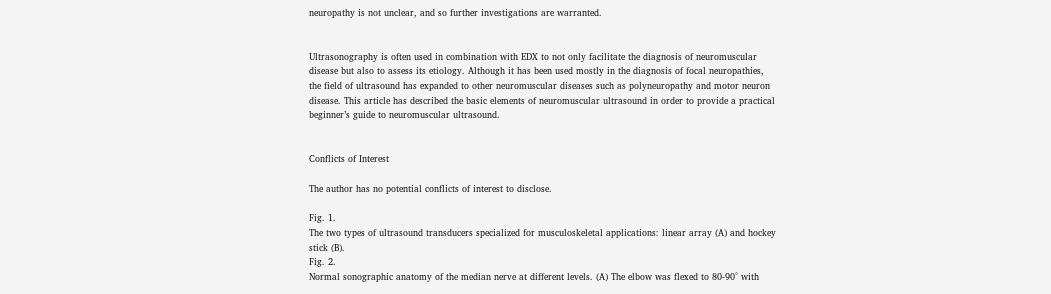neuropathy is not unclear, and so further investigations are warranted.


Ultrasonography is often used in combination with EDX to not only facilitate the diagnosis of neuromuscular disease but also to assess its etiology. Although it has been used mostly in the diagnosis of focal neuropathies, the field of ultrasound has expanded to other neuromuscular diseases such as polyneuropathy and motor neuron disease. This article has described the basic elements of neuromuscular ultrasound in order to provide a practical beginner’s guide to neuromuscular ultrasound.


Conflicts of Interest

The author has no potential conflicts of interest to disclose.

Fig. 1.
The two types of ultrasound transducers specialized for musculoskeletal applications: linear array (A) and hockey stick (B).
Fig. 2.
Normal sonographic anatomy of the median nerve at different levels. (A) The elbow was flexed to 80-90° with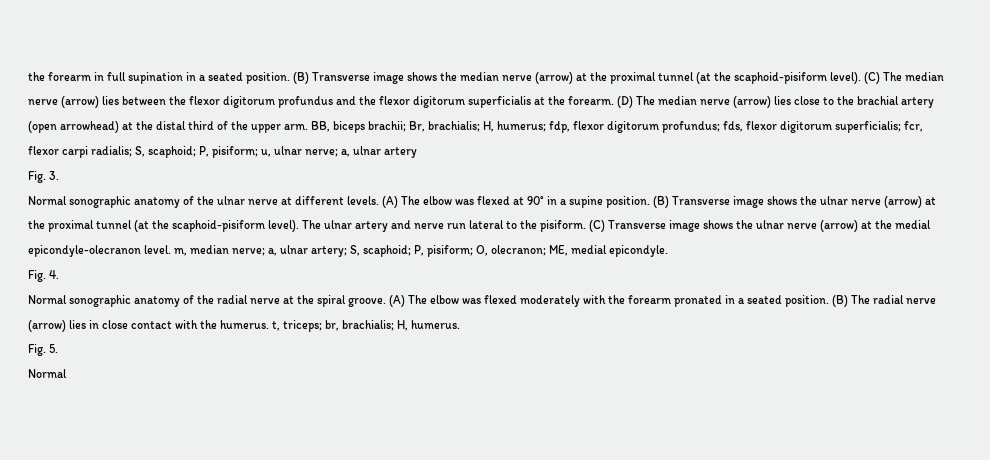the forearm in full supination in a seated position. (B) Transverse image shows the median nerve (arrow) at the proximal tunnel (at the scaphoid-pisiform level). (C) The median nerve (arrow) lies between the flexor digitorum profundus and the flexor digitorum superficialis at the forearm. (D) The median nerve (arrow) lies close to the brachial artery (open arrowhead) at the distal third of the upper arm. BB, biceps brachii; Br, brachialis; H, humerus; fdp, flexor digitorum profundus; fds, flexor digitorum superficialis; fcr, flexor carpi radialis; S, scaphoid; P, pisiform; u, ulnar nerve; a, ulnar artery
Fig. 3.
Normal sonographic anatomy of the ulnar nerve at different levels. (A) The elbow was flexed at 90° in a supine position. (B) Transverse image shows the ulnar nerve (arrow) at the proximal tunnel (at the scaphoid-pisiform level). The ulnar artery and nerve run lateral to the pisiform. (C) Transverse image shows the ulnar nerve (arrow) at the medial epicondyle-olecranon level. m, median nerve; a, ulnar artery; S, scaphoid; P, pisiform; O, olecranon; ME, medial epicondyle.
Fig. 4.
Normal sonographic anatomy of the radial nerve at the spiral groove. (A) The elbow was flexed moderately with the forearm pronated in a seated position. (B) The radial nerve (arrow) lies in close contact with the humerus. t, triceps; br, brachialis; H, humerus.
Fig. 5.
Normal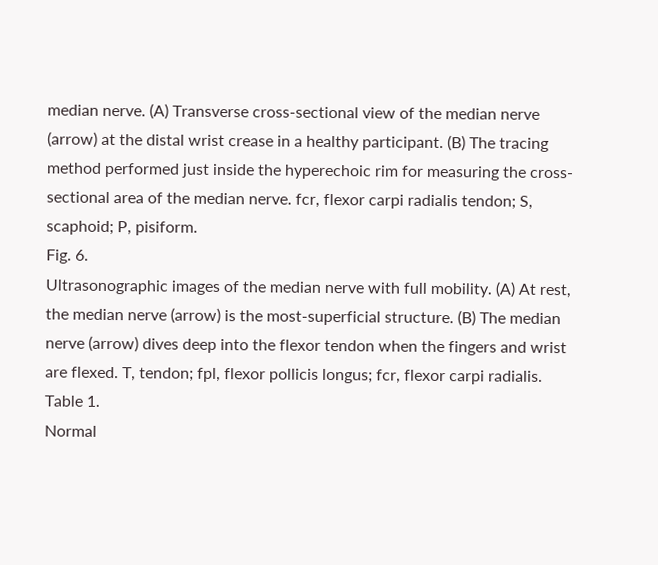median nerve. (A) Transverse cross-sectional view of the median nerve (arrow) at the distal wrist crease in a healthy participant. (B) The tracing method performed just inside the hyperechoic rim for measuring the cross-sectional area of the median nerve. fcr, flexor carpi radialis tendon; S, scaphoid; P, pisiform.
Fig. 6.
Ultrasonographic images of the median nerve with full mobility. (A) At rest, the median nerve (arrow) is the most-superficial structure. (B) The median nerve (arrow) dives deep into the flexor tendon when the fingers and wrist are flexed. T, tendon; fpl, flexor pollicis longus; fcr, flexor carpi radialis.
Table 1.
Normal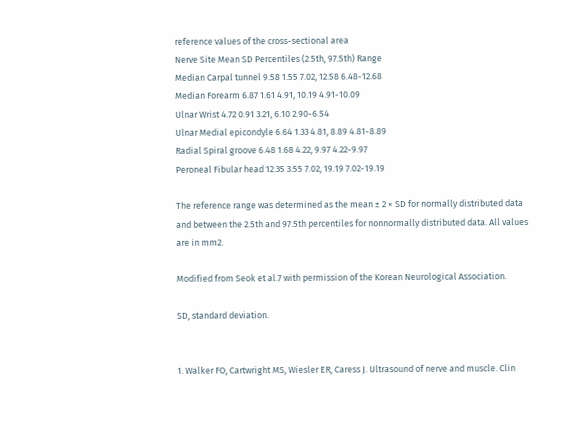reference values of the cross-sectional area
Nerve Site Mean SD Percentiles (2.5th, 97.5th) Range
Median Carpal tunnel 9.58 1.55 7.02, 12.58 6.48-12.68
Median Forearm 6.87 1.61 4.91, 10.19 4.91-10.09
Ulnar Wrist 4.72 0.91 3.21, 6.10 2.90-6.54
Ulnar Medial epicondyle 6.64 1.33 4.81, 8.89 4.81-8.89
Radial Spiral groove 6.48 1.68 4.22, 9.97 4.22-9.97
Peroneal Fibular head 12.35 3.55 7.02, 19.19 7.02-19.19

The reference range was determined as the mean ± 2 × SD for normally distributed data and between the 2.5th and 97.5th percentiles for nonnormally distributed data. All values are in mm2.

Modified from Seok et al.7 with permission of the Korean Neurological Association.

SD, standard deviation.


1. Walker FO, Cartwright MS, Wiesler ER, Caress J. Ultrasound of nerve and muscle. Clin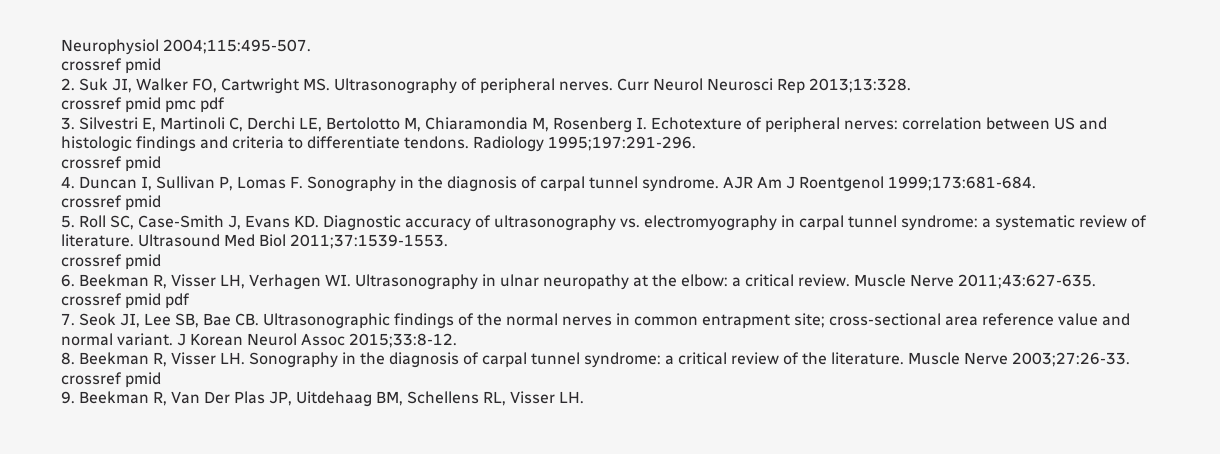Neurophysiol 2004;115:495-507.
crossref pmid
2. Suk JI, Walker FO, Cartwright MS. Ultrasonography of peripheral nerves. Curr Neurol Neurosci Rep 2013;13:328.
crossref pmid pmc pdf
3. Silvestri E, Martinoli C, Derchi LE, Bertolotto M, Chiaramondia M, Rosenberg I. Echotexture of peripheral nerves: correlation between US and histologic findings and criteria to differentiate tendons. Radiology 1995;197:291-296.
crossref pmid
4. Duncan I, Sullivan P, Lomas F. Sonography in the diagnosis of carpal tunnel syndrome. AJR Am J Roentgenol 1999;173:681-684.
crossref pmid
5. Roll SC, Case-Smith J, Evans KD. Diagnostic accuracy of ultrasonography vs. electromyography in carpal tunnel syndrome: a systematic review of literature. Ultrasound Med Biol 2011;37:1539-1553.
crossref pmid
6. Beekman R, Visser LH, Verhagen WI. Ultrasonography in ulnar neuropathy at the elbow: a critical review. Muscle Nerve 2011;43:627-635.
crossref pmid pdf
7. Seok JI, Lee SB, Bae CB. Ultrasonographic findings of the normal nerves in common entrapment site; cross-sectional area reference value and normal variant. J Korean Neurol Assoc 2015;33:8-12.
8. Beekman R, Visser LH. Sonography in the diagnosis of carpal tunnel syndrome: a critical review of the literature. Muscle Nerve 2003;27:26-33.
crossref pmid
9. Beekman R, Van Der Plas JP, Uitdehaag BM, Schellens RL, Visser LH.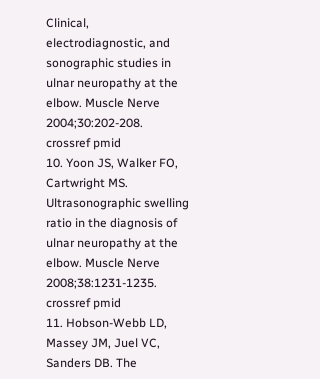Clinical, electrodiagnostic, and sonographic studies in ulnar neuropathy at the elbow. Muscle Nerve 2004;30:202-208.
crossref pmid
10. Yoon JS, Walker FO, Cartwright MS. Ultrasonographic swelling ratio in the diagnosis of ulnar neuropathy at the elbow. Muscle Nerve 2008;38:1231-1235.
crossref pmid
11. Hobson-Webb LD, Massey JM, Juel VC, Sanders DB. The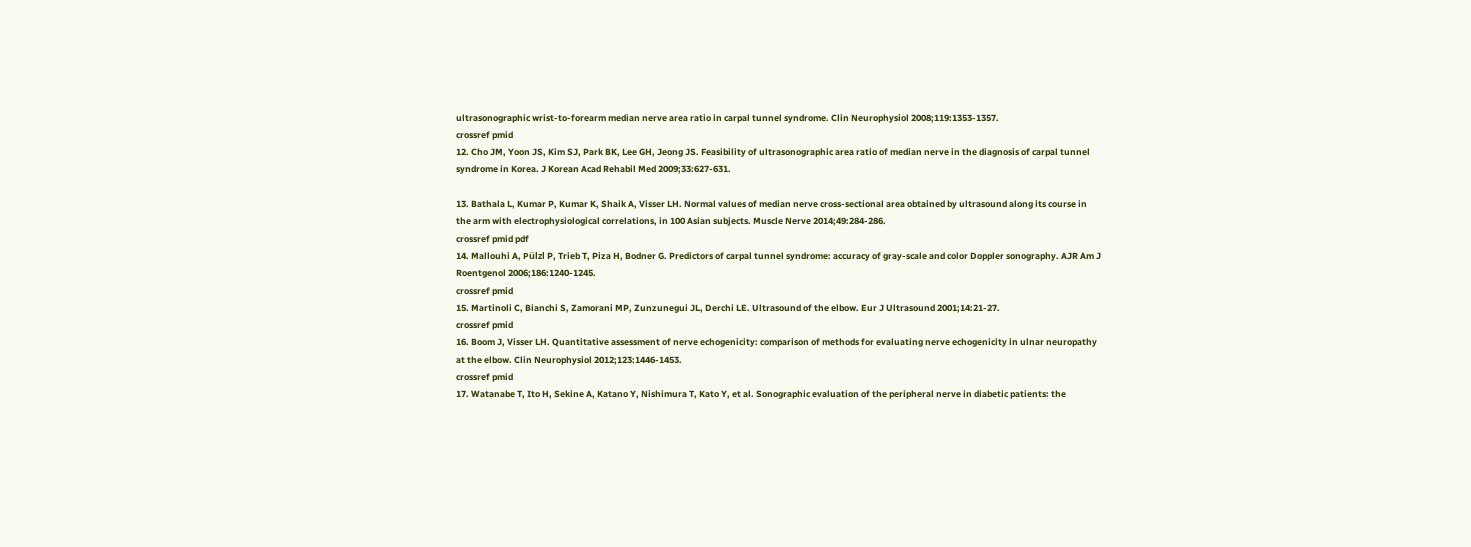ultrasonographic wrist-to-forearm median nerve area ratio in carpal tunnel syndrome. Clin Neurophysiol 2008;119:1353-1357.
crossref pmid
12. Cho JM, Yoon JS, Kim SJ, Park BK, Lee GH, Jeong JS. Feasibility of ultrasonographic area ratio of median nerve in the diagnosis of carpal tunnel syndrome in Korea. J Korean Acad Rehabil Med 2009;33:627-631.

13. Bathala L, Kumar P, Kumar K, Shaik A, Visser LH. Normal values of median nerve cross-sectional area obtained by ultrasound along its course in the arm with electrophysiological correlations, in 100 Asian subjects. Muscle Nerve 2014;49:284-286.
crossref pmid pdf
14. Mallouhi A, Pülzl P, Trieb T, Piza H, Bodner G. Predictors of carpal tunnel syndrome: accuracy of gray-scale and color Doppler sonography. AJR Am J Roentgenol 2006;186:1240-1245.
crossref pmid
15. Martinoli C, Bianchi S, Zamorani MP, Zunzunegui JL, Derchi LE. Ultrasound of the elbow. Eur J Ultrasound 2001;14:21-27.
crossref pmid
16. Boom J, Visser LH. Quantitative assessment of nerve echogenicity: comparison of methods for evaluating nerve echogenicity in ulnar neuropathy at the elbow. Clin Neurophysiol 2012;123:1446-1453.
crossref pmid
17. Watanabe T, Ito H, Sekine A, Katano Y, Nishimura T, Kato Y, et al. Sonographic evaluation of the peripheral nerve in diabetic patients: the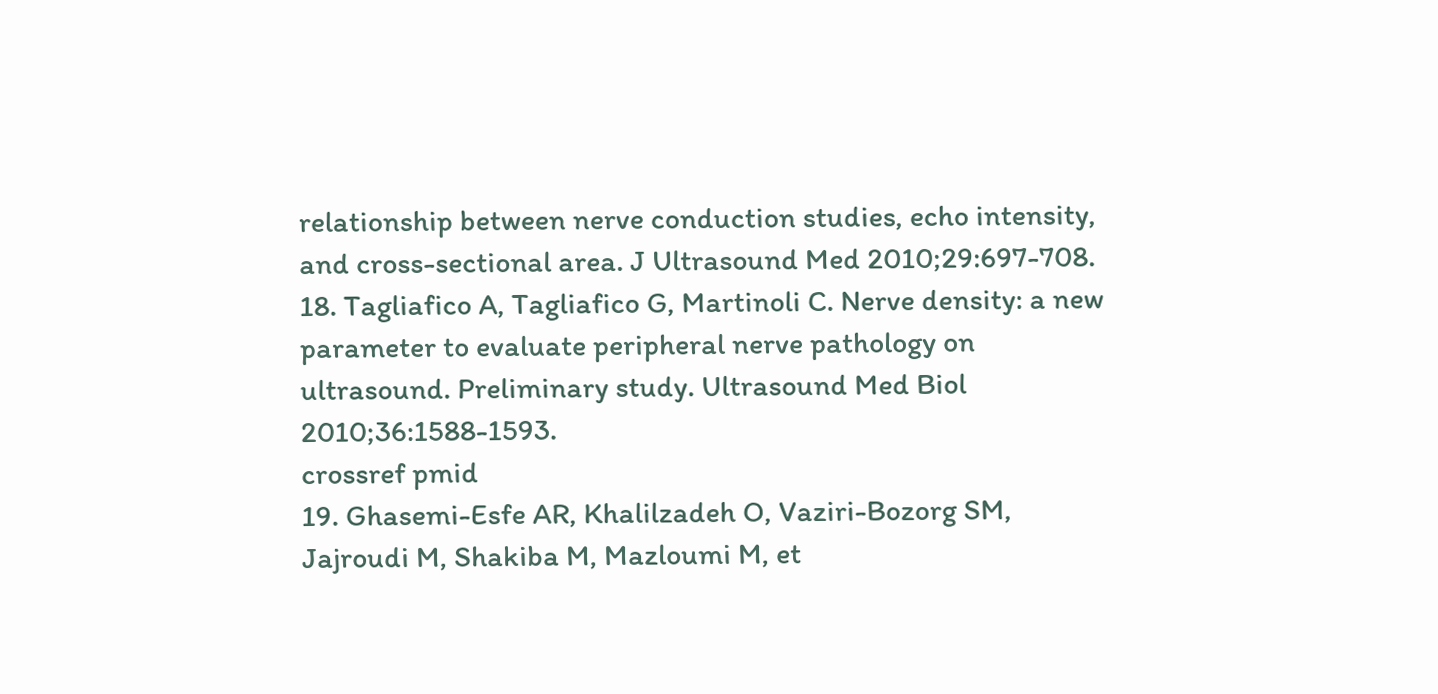relationship between nerve conduction studies, echo intensity, and cross-sectional area. J Ultrasound Med 2010;29:697-708.
18. Tagliafico A, Tagliafico G, Martinoli C. Nerve density: a new parameter to evaluate peripheral nerve pathology on ultrasound. Preliminary study. Ultrasound Med Biol 2010;36:1588-1593.
crossref pmid
19. Ghasemi-Esfe AR, Khalilzadeh O, Vaziri-Bozorg SM, Jajroudi M, Shakiba M, Mazloumi M, et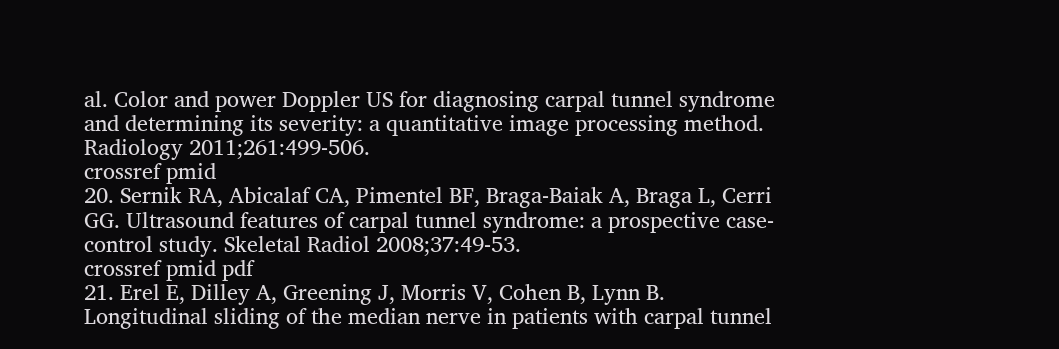al. Color and power Doppler US for diagnosing carpal tunnel syndrome and determining its severity: a quantitative image processing method. Radiology 2011;261:499-506.
crossref pmid
20. Sernik RA, Abicalaf CA, Pimentel BF, Braga-Baiak A, Braga L, Cerri GG. Ultrasound features of carpal tunnel syndrome: a prospective case-control study. Skeletal Radiol 2008;37:49-53.
crossref pmid pdf
21. Erel E, Dilley A, Greening J, Morris V, Cohen B, Lynn B. Longitudinal sliding of the median nerve in patients with carpal tunnel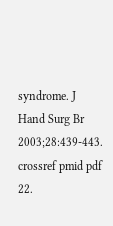syndrome. J Hand Surg Br 2003;28:439-443.
crossref pmid pdf
22.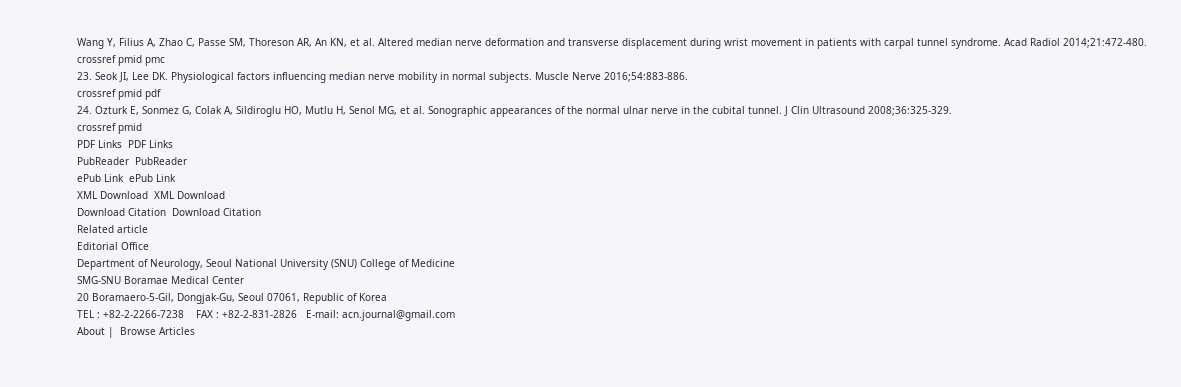Wang Y, Filius A, Zhao C, Passe SM, Thoreson AR, An KN, et al. Altered median nerve deformation and transverse displacement during wrist movement in patients with carpal tunnel syndrome. Acad Radiol 2014;21:472-480.
crossref pmid pmc
23. Seok JI, Lee DK. Physiological factors influencing median nerve mobility in normal subjects. Muscle Nerve 2016;54:883-886.
crossref pmid pdf
24. Ozturk E, Sonmez G, Colak A, Sildiroglu HO, Mutlu H, Senol MG, et al. Sonographic appearances of the normal ulnar nerve in the cubital tunnel. J Clin Ultrasound 2008;36:325-329.
crossref pmid
PDF Links  PDF Links
PubReader  PubReader
ePub Link  ePub Link
XML Download  XML Download
Download Citation  Download Citation
Related article
Editorial Office
Department of Neurology, Seoul National University (SNU) College of Medicine
SMG-SNU Boramae Medical Center
20 Boramaero-5-Gil, Dongjak-Gu, Seoul 07061, Republic of Korea
TEL : +82-2-2266-7238    FAX : +82-2-831-2826   E-mail: acn.journal@gmail.com
About |  Browse Articles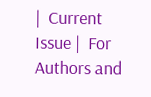|  Current Issue |  For Authors and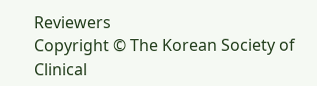Reviewers
Copyright © The Korean Society of Clinical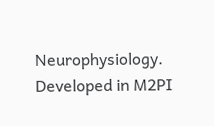Neurophysiology.           Developed in M2PI